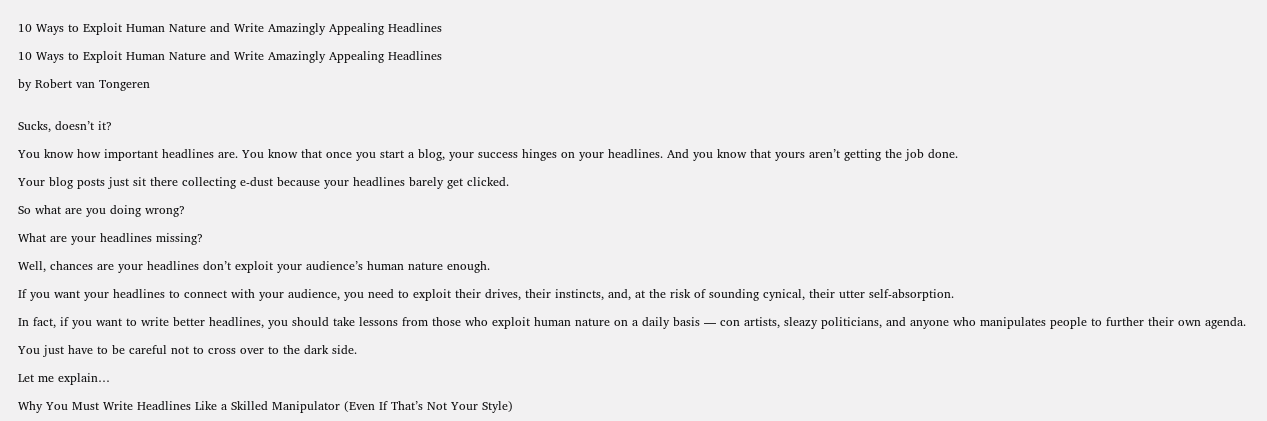10 Ways to Exploit Human Nature and Write Amazingly Appealing Headlines

10 Ways to Exploit Human Nature and Write Amazingly Appealing Headlines

by Robert van Tongeren


Sucks, doesn’t it?

You know how important headlines are. You know that once you start a blog, your success hinges on your headlines. And you know that yours aren’t getting the job done.

Your blog posts just sit there collecting e-dust because your headlines barely get clicked.

So what are you doing wrong?

What are your headlines missing?

Well, chances are your headlines don’t exploit your audience’s human nature enough.

If you want your headlines to connect with your audience, you need to exploit their drives, their instincts, and, at the risk of sounding cynical, their utter self-absorption.

In fact, if you want to write better headlines, you should take lessons from those who exploit human nature on a daily basis — con artists, sleazy politicians, and anyone who manipulates people to further their own agenda.

You just have to be careful not to cross over to the dark side.

Let me explain…

Why You Must Write Headlines Like a Skilled Manipulator (Even If That’s Not Your Style)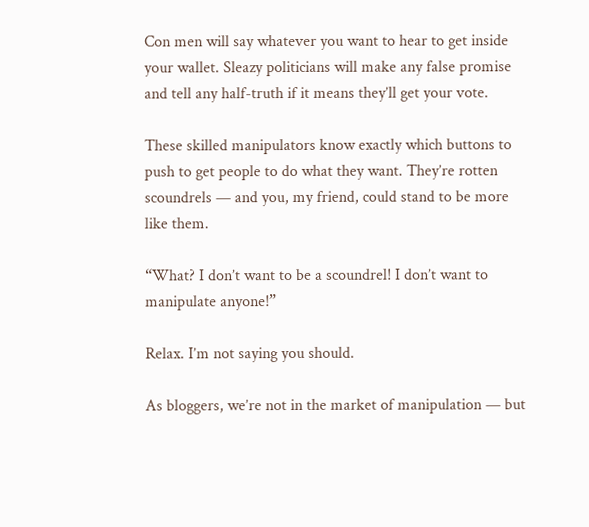Con men will say whatever you want to hear to get inside your wallet. Sleazy politicians will make any false promise and tell any half-truth if it means they’ll get your vote.

These skilled manipulators know exactly which buttons to push to get people to do what they want. They’re rotten scoundrels — and you, my friend, could stand to be more like them.

“What? I don’t want to be a scoundrel! I don’t want to manipulate anyone!”

Relax. I’m not saying you should.

As bloggers, we’re not in the market of manipulation — but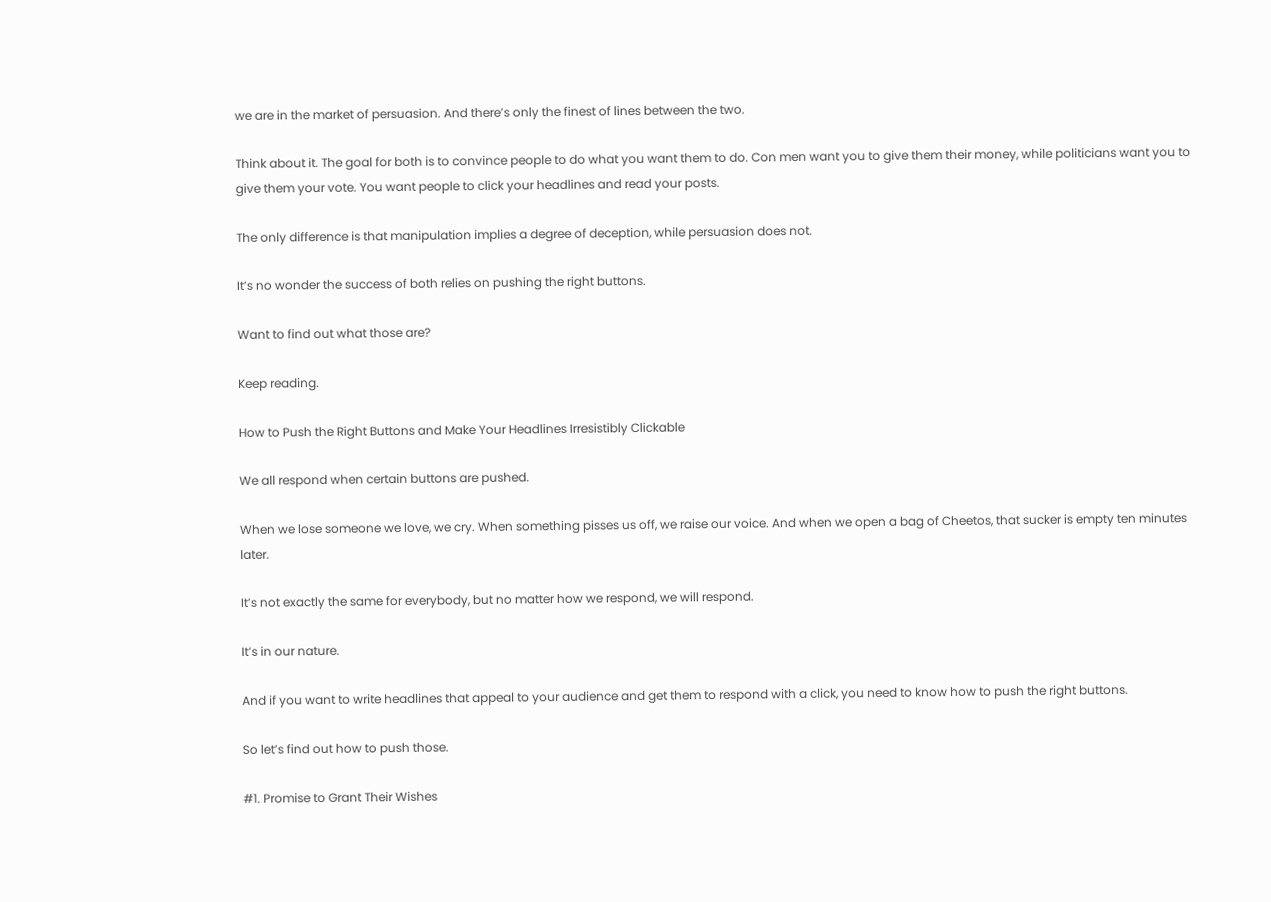we are in the market of persuasion. And there’s only the finest of lines between the two.

Think about it. The goal for both is to convince people to do what you want them to do. Con men want you to give them their money, while politicians want you to give them your vote. You want people to click your headlines and read your posts.

The only difference is that manipulation implies a degree of deception, while persuasion does not.

It’s no wonder the success of both relies on pushing the right buttons.

Want to find out what those are?

Keep reading.

How to Push the Right Buttons and Make Your Headlines Irresistibly Clickable

We all respond when certain buttons are pushed.

When we lose someone we love, we cry. When something pisses us off, we raise our voice. And when we open a bag of Cheetos, that sucker is empty ten minutes later.

It’s not exactly the same for everybody, but no matter how we respond, we will respond.

It’s in our nature.

And if you want to write headlines that appeal to your audience and get them to respond with a click, you need to know how to push the right buttons.

So let’s find out how to push those.

#1. Promise to Grant Their Wishes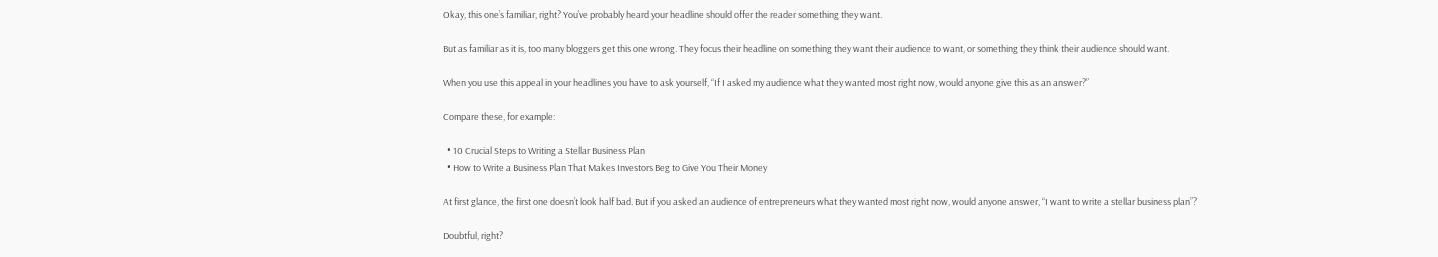Okay, this one’s familiar, right? You’ve probably heard your headline should offer the reader something they want.

But as familiar as it is, too many bloggers get this one wrong. They focus their headline on something they want their audience to want, or something they think their audience should want.

When you use this appeal in your headlines you have to ask yourself, “If I asked my audience what they wanted most right now, would anyone give this as an answer?”

Compare these, for example:

  • 10 Crucial Steps to Writing a Stellar Business Plan
  • How to Write a Business Plan That Makes Investors Beg to Give You Their Money

At first glance, the first one doesn’t look half bad. But if you asked an audience of entrepreneurs what they wanted most right now, would anyone answer, “I want to write a stellar business plan”?

Doubtful, right?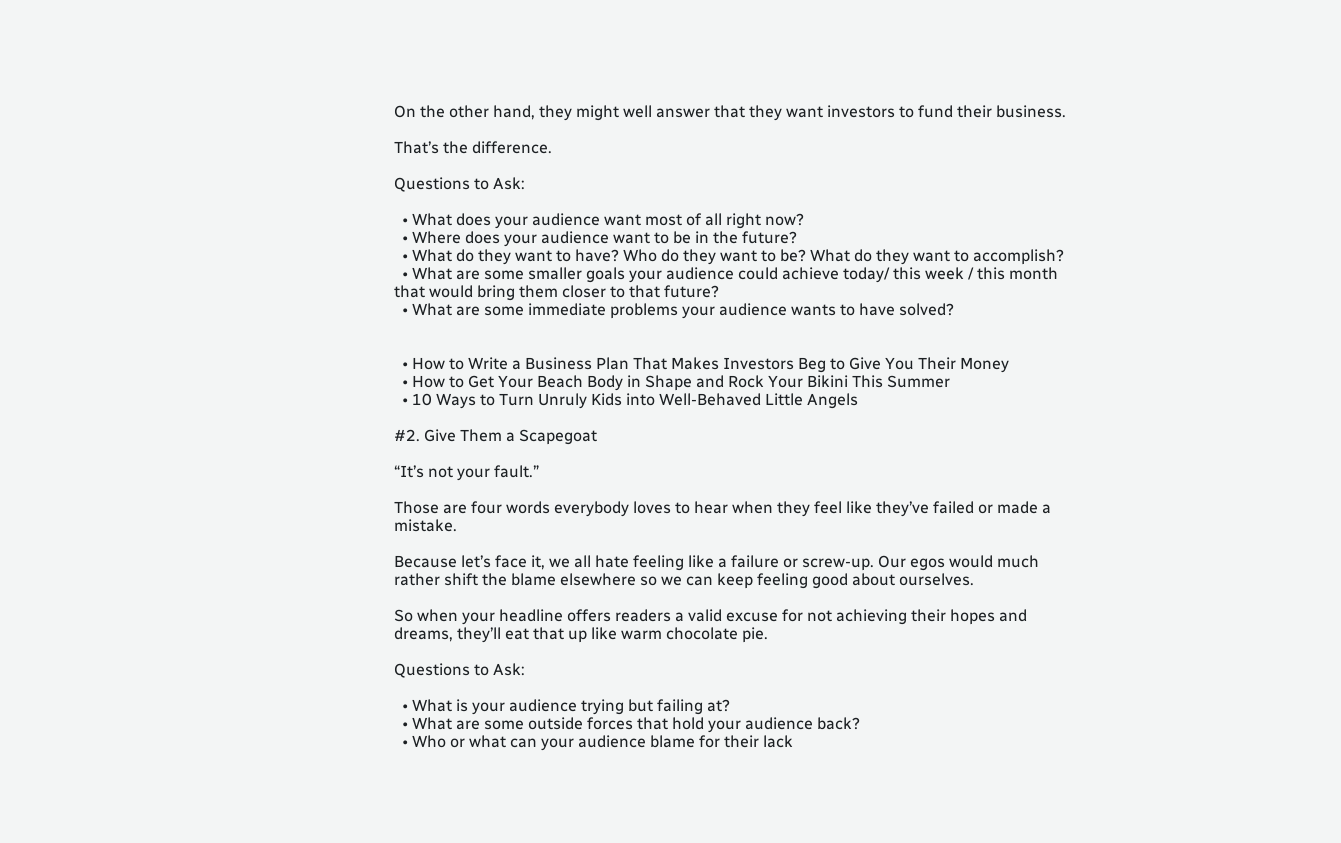On the other hand, they might well answer that they want investors to fund their business.

That’s the difference.

Questions to Ask:

  • What does your audience want most of all right now?
  • Where does your audience want to be in the future?
  • What do they want to have? Who do they want to be? What do they want to accomplish?
  • What are some smaller goals your audience could achieve today/ this week / this month that would bring them closer to that future?
  • What are some immediate problems your audience wants to have solved?


  • How to Write a Business Plan That Makes Investors Beg to Give You Their Money
  • How to Get Your Beach Body in Shape and Rock Your Bikini This Summer
  • 10 Ways to Turn Unruly Kids into Well-Behaved Little Angels

#2. Give Them a Scapegoat

“It’s not your fault.”

Those are four words everybody loves to hear when they feel like they’ve failed or made a mistake.

Because let’s face it, we all hate feeling like a failure or screw-up. Our egos would much rather shift the blame elsewhere so we can keep feeling good about ourselves.

So when your headline offers readers a valid excuse for not achieving their hopes and dreams, they’ll eat that up like warm chocolate pie.

Questions to Ask:

  • What is your audience trying but failing at?
  • What are some outside forces that hold your audience back?
  • Who or what can your audience blame for their lack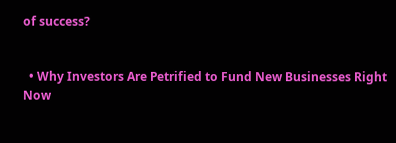of success?


  • Why Investors Are Petrified to Fund New Businesses Right Now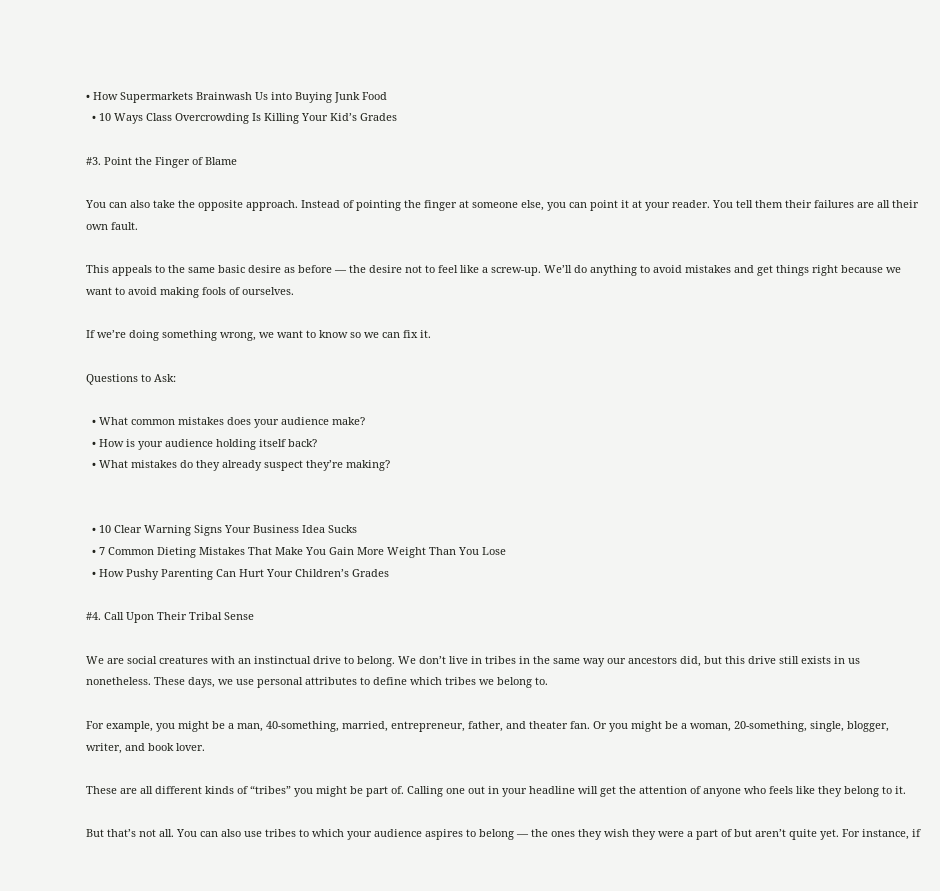• How Supermarkets Brainwash Us into Buying Junk Food
  • 10 Ways Class Overcrowding Is Killing Your Kid’s Grades

#3. Point the Finger of Blame

You can also take the opposite approach. Instead of pointing the finger at someone else, you can point it at your reader. You tell them their failures are all their own fault.

This appeals to the same basic desire as before — the desire not to feel like a screw-up. We’ll do anything to avoid mistakes and get things right because we want to avoid making fools of ourselves.

If we’re doing something wrong, we want to know so we can fix it.

Questions to Ask:

  • What common mistakes does your audience make?
  • How is your audience holding itself back?
  • What mistakes do they already suspect they’re making?


  • 10 Clear Warning Signs Your Business Idea Sucks
  • 7 Common Dieting Mistakes That Make You Gain More Weight Than You Lose
  • How Pushy Parenting Can Hurt Your Children’s Grades

#4. Call Upon Their Tribal Sense

We are social creatures with an instinctual drive to belong. We don’t live in tribes in the same way our ancestors did, but this drive still exists in us nonetheless. These days, we use personal attributes to define which tribes we belong to.

For example, you might be a man, 40-something, married, entrepreneur, father, and theater fan. Or you might be a woman, 20-something, single, blogger, writer, and book lover.

These are all different kinds of “tribes” you might be part of. Calling one out in your headline will get the attention of anyone who feels like they belong to it.

But that’s not all. You can also use tribes to which your audience aspires to belong — the ones they wish they were a part of but aren’t quite yet. For instance, if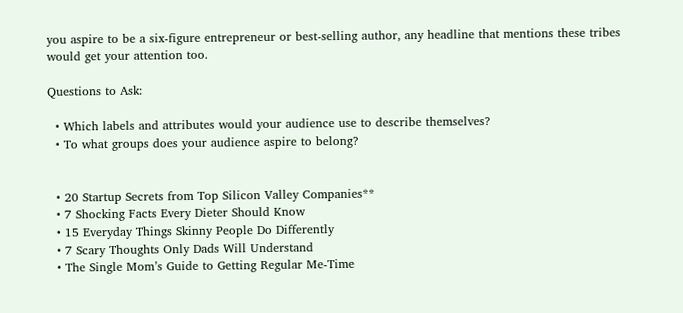you aspire to be a six-figure entrepreneur or best-selling author, any headline that mentions these tribes would get your attention too.

Questions to Ask:

  • Which labels and attributes would your audience use to describe themselves?
  • To what groups does your audience aspire to belong?


  • 20 Startup Secrets from Top Silicon Valley Companies**
  • 7 Shocking Facts Every Dieter Should Know
  • 15 Everyday Things Skinny People Do Differently
  • 7 Scary Thoughts Only Dads Will Understand
  • The Single Mom’s Guide to Getting Regular Me-Time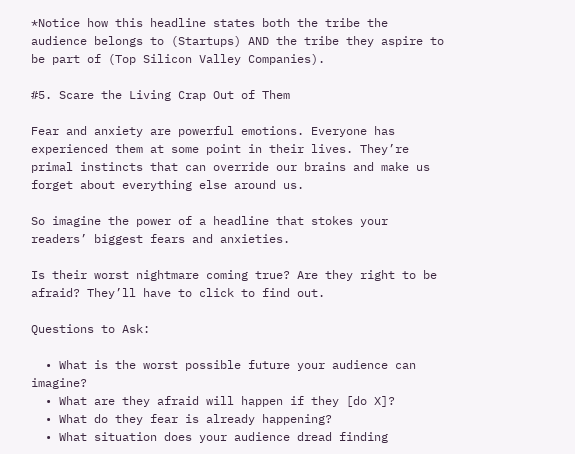*Notice how this headline states both the tribe the audience belongs to (Startups) AND the tribe they aspire to be part of (Top Silicon Valley Companies).

#5. Scare the Living Crap Out of Them

Fear and anxiety are powerful emotions. Everyone has experienced them at some point in their lives. They’re primal instincts that can override our brains and make us forget about everything else around us.

So imagine the power of a headline that stokes your readers’ biggest fears and anxieties.

Is their worst nightmare coming true? Are they right to be afraid? They’ll have to click to find out.

Questions to Ask:

  • What is the worst possible future your audience can imagine?
  • What are they afraid will happen if they [do X]?
  • What do they fear is already happening?
  • What situation does your audience dread finding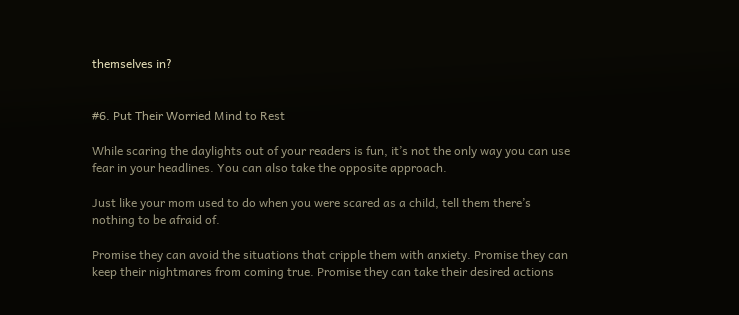themselves in?


#6. Put Their Worried Mind to Rest

While scaring the daylights out of your readers is fun, it’s not the only way you can use fear in your headlines. You can also take the opposite approach.

Just like your mom used to do when you were scared as a child, tell them there’s nothing to be afraid of.

Promise they can avoid the situations that cripple them with anxiety. Promise they can keep their nightmares from coming true. Promise they can take their desired actions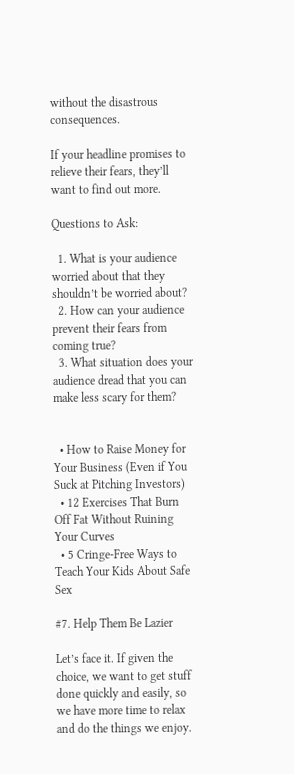without the disastrous consequences.

If your headline promises to relieve their fears, they’ll want to find out more.

Questions to Ask:

  1. What is your audience worried about that they shouldn’t be worried about?
  2. How can your audience prevent their fears from coming true?
  3. What situation does your audience dread that you can make less scary for them?


  • How to Raise Money for Your Business (Even if You Suck at Pitching Investors)
  • 12 Exercises That Burn Off Fat Without Ruining Your Curves
  • 5 Cringe-Free Ways to Teach Your Kids About Safe Sex

#7. Help Them Be Lazier

Let’s face it. If given the choice, we want to get stuff done quickly and easily, so we have more time to relax and do the things we enjoy.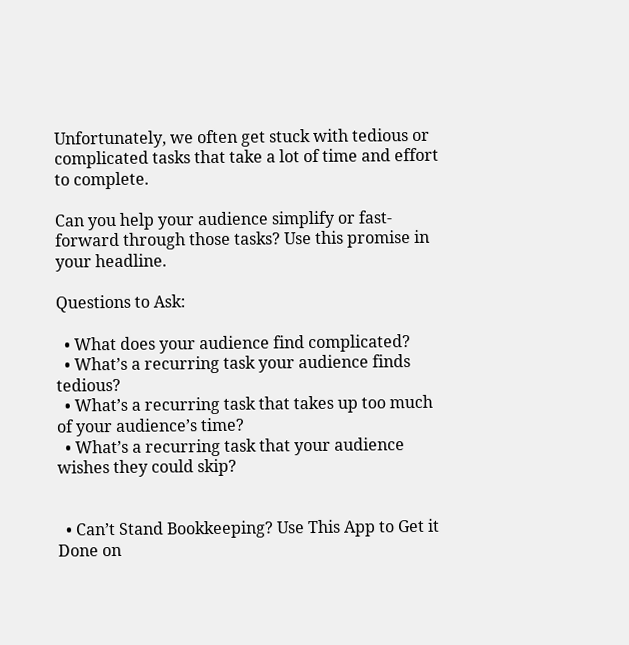Unfortunately, we often get stuck with tedious or complicated tasks that take a lot of time and effort to complete.

Can you help your audience simplify or fast-forward through those tasks? Use this promise in your headline.

Questions to Ask:

  • What does your audience find complicated?
  • What’s a recurring task your audience finds tedious?
  • What’s a recurring task that takes up too much of your audience’s time?
  • What’s a recurring task that your audience wishes they could skip?


  • Can’t Stand Bookkeeping? Use This App to Get it Done on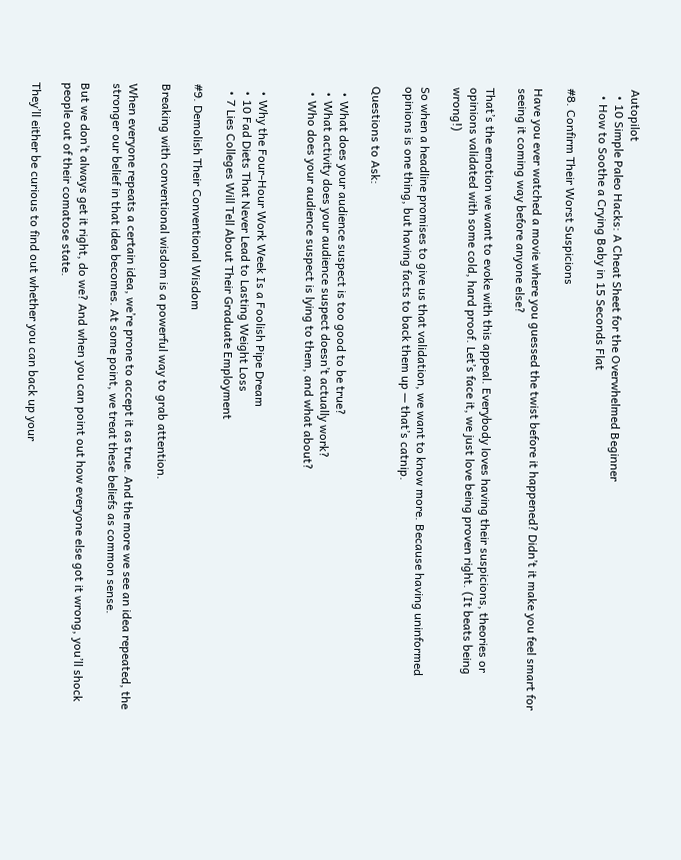Autopilot
  • 10 Simple Paleo Hacks: A Cheat Sheet for the Overwhelmed Beginner
  • How to Soothe a Crying Baby in 15 Seconds Flat

#8. Confirm Their Worst Suspicions

Have you ever watched a movie where you guessed the twist before it happened? Didn’t it make you feel smart for seeing it coming way before anyone else?

That’s the emotion we want to evoke with this appeal. Everybody loves having their suspicions, theories or opinions validated with some cold, hard proof. Let’s face it, we just love being proven right. (It beats being wrong!)

So when a headline promises to give us that validation, we want to know more. Because having uninformed opinions is one thing, but having facts to back them up — that’s catnip.

Questions to Ask:

  • What does your audience suspect is too good to be true?
  • What activity does your audience suspect doesn’t actually work?
  • Who does your audience suspect is lying to them, and what about?


  • Why the Four-Hour Work Week Is a Foolish Pipe Dream
  • 10 Fad Diets That Never Lead to Lasting Weight Loss
  • 7 Lies Colleges Will Tell About Their Graduate Employment

#9. Demolish Their Conventional Wisdom

Breaking with conventional wisdom is a powerful way to grab attention.

When everyone repeats a certain idea, we’re prone to accept it as true. And the more we see an idea repeated, the stronger our belief in that idea becomes. At some point, we treat these beliefs as common sense.

But we don’t always get it right, do we? And when you can point out how everyone else got it wrong, you’ll shock people out of their comatose state.

They’ll either be curious to find out whether you can back up your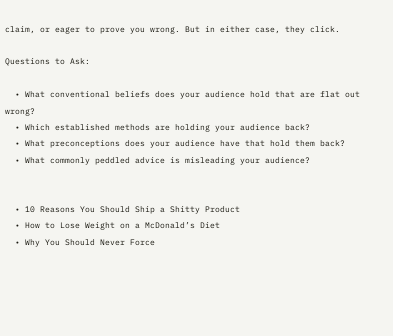claim, or eager to prove you wrong. But in either case, they click.

Questions to Ask:

  • What conventional beliefs does your audience hold that are flat out wrong?
  • Which established methods are holding your audience back?
  • What preconceptions does your audience have that hold them back?
  • What commonly peddled advice is misleading your audience?


  • 10 Reasons You Should Ship a Shitty Product
  • How to Lose Weight on a McDonald’s Diet
  • Why You Should Never Force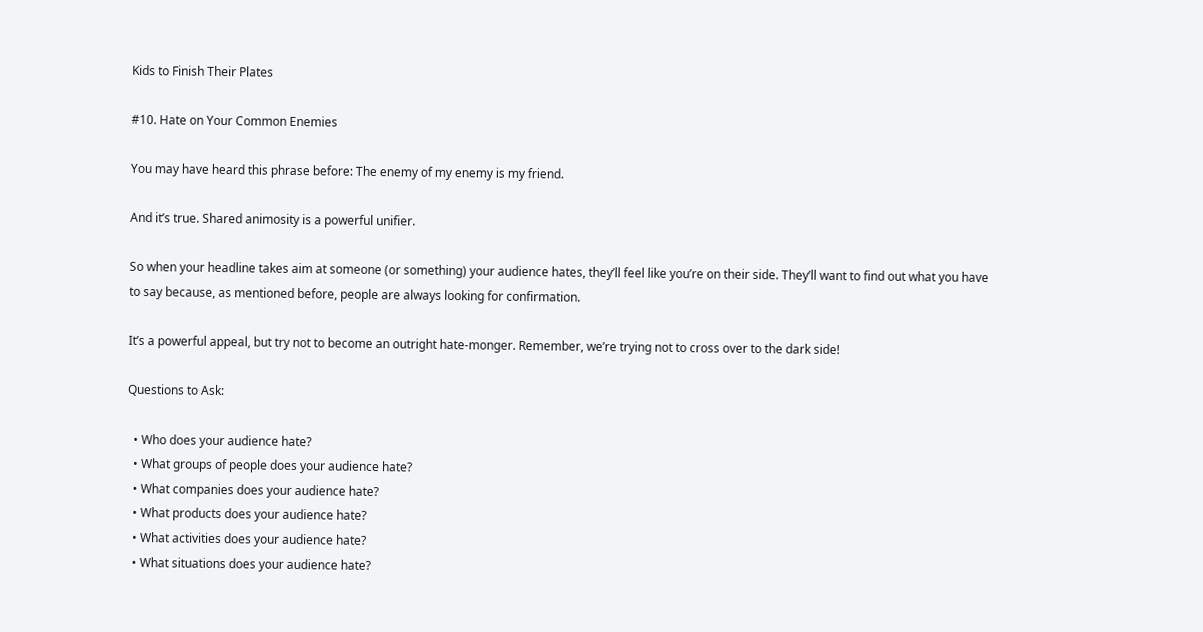Kids to Finish Their Plates

#10. Hate on Your Common Enemies

You may have heard this phrase before: The enemy of my enemy is my friend.

And it’s true. Shared animosity is a powerful unifier.

So when your headline takes aim at someone (or something) your audience hates, they’ll feel like you’re on their side. They’ll want to find out what you have to say because, as mentioned before, people are always looking for confirmation.

It’s a powerful appeal, but try not to become an outright hate-monger. Remember, we’re trying not to cross over to the dark side!

Questions to Ask:

  • Who does your audience hate?
  • What groups of people does your audience hate?
  • What companies does your audience hate?
  • What products does your audience hate?
  • What activities does your audience hate?
  • What situations does your audience hate?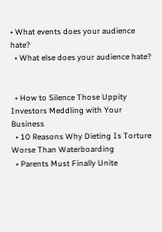• What events does your audience hate?
  • What else does your audience hate?


  • How to Silence Those Uppity Investors Meddling with Your Business
  • 10 Reasons Why Dieting Is Torture Worse Than Waterboarding
  • Parents Must Finally Unite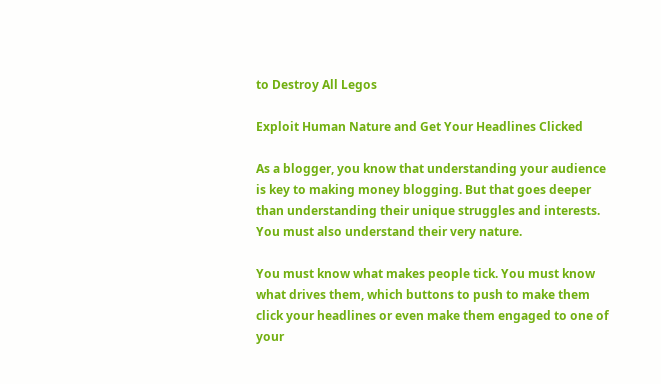to Destroy All Legos

Exploit Human Nature and Get Your Headlines Clicked

As a blogger, you know that understanding your audience is key to making money blogging. But that goes deeper than understanding their unique struggles and interests. You must also understand their very nature.

You must know what makes people tick. You must know what drives them, which buttons to push to make them click your headlines or even make them engaged to one of your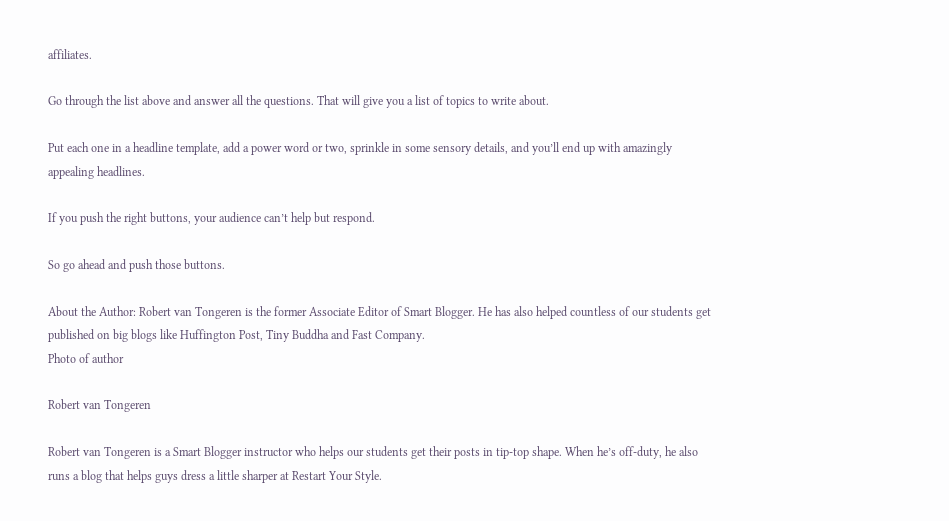affiliates.

Go through the list above and answer all the questions. That will give you a list of topics to write about.

Put each one in a headline template, add a power word or two, sprinkle in some sensory details, and you’ll end up with amazingly appealing headlines.

If you push the right buttons, your audience can’t help but respond.

So go ahead and push those buttons.

About the Author: Robert van Tongeren is the former Associate Editor of Smart Blogger. He has also helped countless of our students get published on big blogs like Huffington Post, Tiny Buddha and Fast Company.
Photo of author

Robert van Tongeren

Robert van Tongeren is a Smart Blogger instructor who helps our students get their posts in tip-top shape. When he’s off-duty, he also runs a blog that helps guys dress a little sharper at Restart Your Style.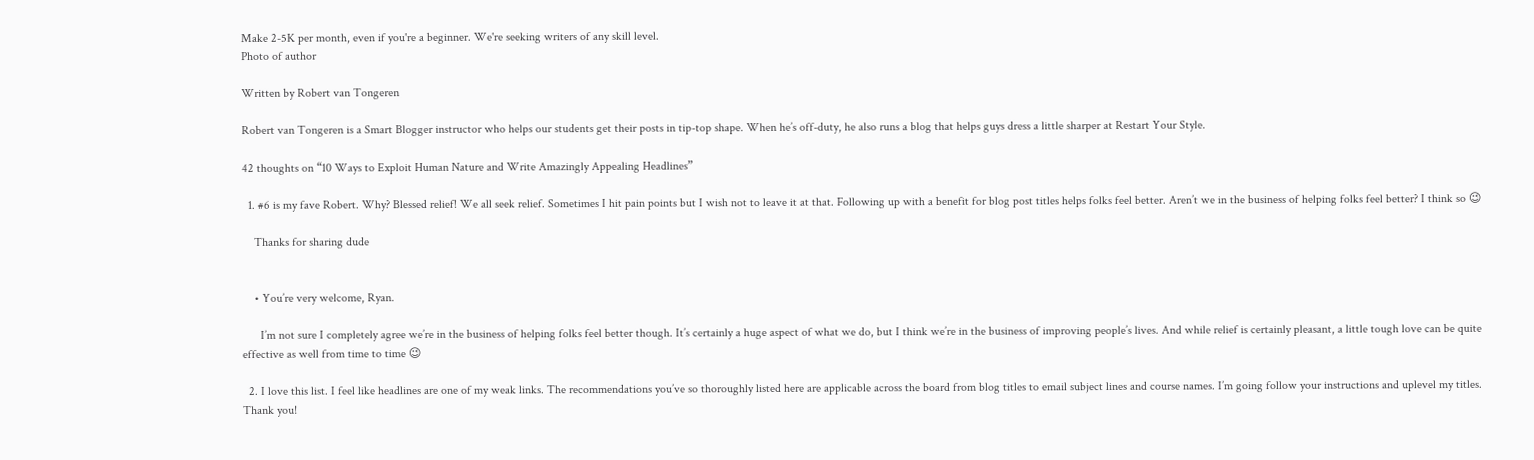Make 2-5K per month, even if you're a beginner. We're seeking writers of any skill level.
Photo of author

Written by Robert van Tongeren

Robert van Tongeren is a Smart Blogger instructor who helps our students get their posts in tip-top shape. When he’s off-duty, he also runs a blog that helps guys dress a little sharper at Restart Your Style.

42 thoughts on “10 Ways to Exploit Human Nature and Write Amazingly Appealing Headlines”

  1. #6 is my fave Robert. Why? Blessed relief! We all seek relief. Sometimes I hit pain points but I wish not to leave it at that. Following up with a benefit for blog post titles helps folks feel better. Aren’t we in the business of helping folks feel better? I think so 😉

    Thanks for sharing dude


    • You’re very welcome, Ryan.

      I’m not sure I completely agree we’re in the business of helping folks feel better though. It’s certainly a huge aspect of what we do, but I think we’re in the business of improving people’s lives. And while relief is certainly pleasant, a little tough love can be quite effective as well from time to time 😉

  2. I love this list. I feel like headlines are one of my weak links. The recommendations you’ve so thoroughly listed here are applicable across the board from blog titles to email subject lines and course names. I’m going follow your instructions and uplevel my titles. Thank you!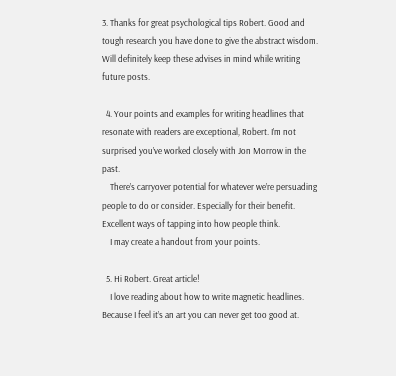3. Thanks for great psychological tips Robert. Good and tough research you have done to give the abstract wisdom. Will definitely keep these advises in mind while writing future posts.

  4. Your points and examples for writing headlines that resonate with readers are exceptional, Robert. I’m not surprised you’ve worked closely with Jon Morrow in the past.
    There’s carryover potential for whatever we’re persuading people to do or consider. Especially for their benefit. Excellent ways of tapping into how people think.
    I may create a handout from your points.

  5. Hi Robert. Great article!
    I love reading about how to write magnetic headlines. Because I feel it’s an art you can never get too good at.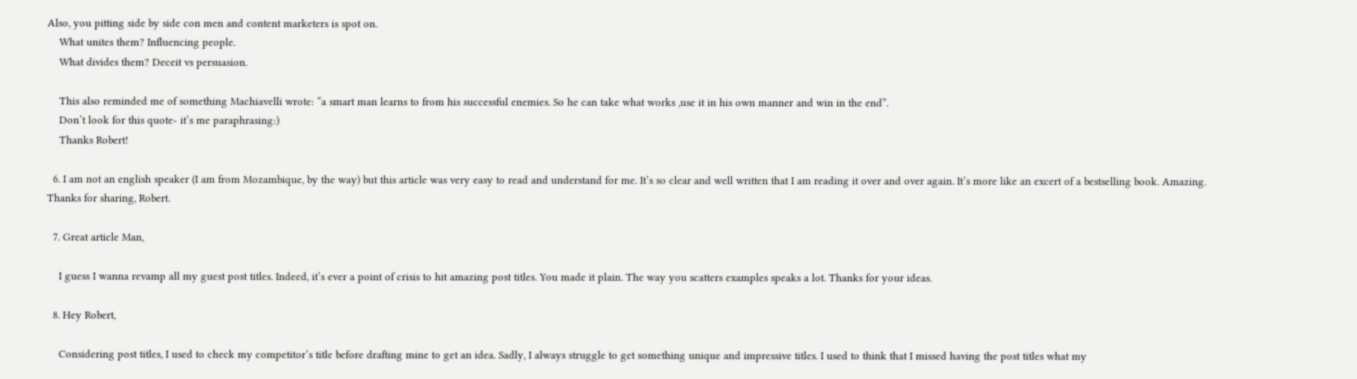Also, you pitting side by side con men and content marketers is spot on.
    What unites them? Influencing people.
    What divides them? Deceit vs persuasion.

    This also reminded me of something Machiavelli wrote: “a smart man learns to from his successful enemies. So he can take what works ,use it in his own manner and win in the end”.
    Don’t look for this quote- it’s me paraphrasing:)
    Thanks Robert!

  6. I am not an english speaker (I am from Mozambique, by the way) but this article was very easy to read and understand for me. It’s so clear and well written that I am reading it over and over again. It’s more like an excert of a bestselling book. Amazing. Thanks for sharing, Robert.

  7. Great article Man,

    I guess I wanna revamp all my guest post titles. Indeed, it’s ever a point of crisis to hit amazing post titles. You made it plain. The way you scatters examples speaks a lot. Thanks for your ideas.

  8. Hey Robert,

    Considering post titles, I used to check my competitor’s title before drafting mine to get an idea. Sadly, I always struggle to get something unique and impressive titles. I used to think that I missed having the post titles what my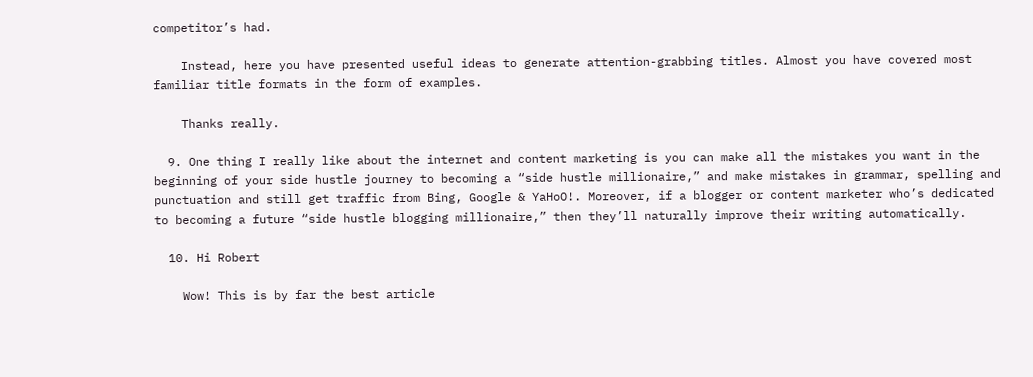competitor’s had.

    Instead, here you have presented useful ideas to generate attention-grabbing titles. Almost you have covered most familiar title formats in the form of examples.

    Thanks really.

  9. One thing I really like about the internet and content marketing is you can make all the mistakes you want in the beginning of your side hustle journey to becoming a “side hustle millionaire,” and make mistakes in grammar, spelling and punctuation and still get traffic from Bing, Google & YaHoO!. Moreover, if a blogger or content marketer who’s dedicated to becoming a future “side hustle blogging millionaire,” then they’ll naturally improve their writing automatically.

  10. Hi Robert

    Wow! This is by far the best article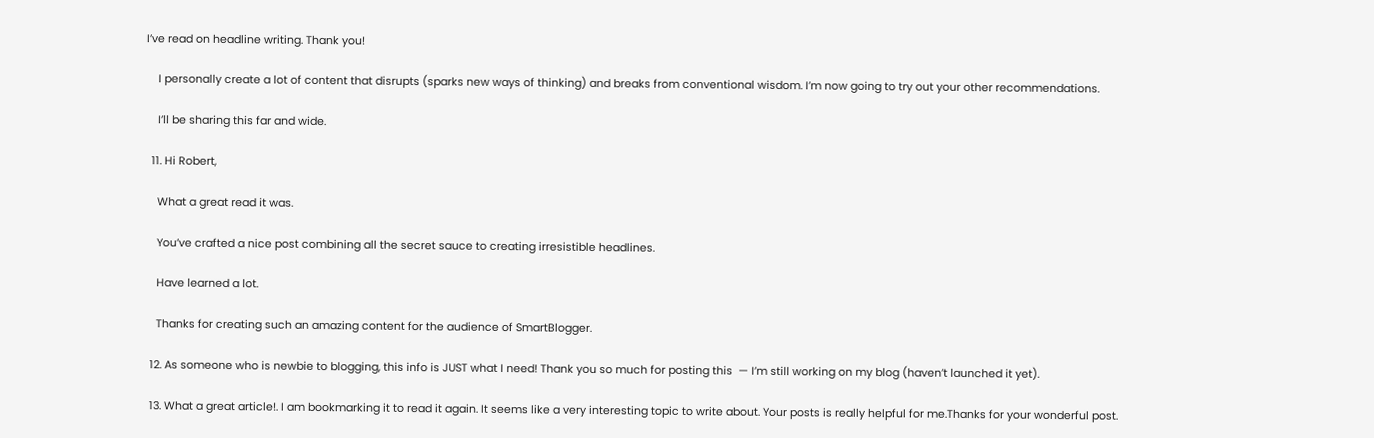I’ve read on headline writing. Thank you!

    I personally create a lot of content that disrupts (sparks new ways of thinking) and breaks from conventional wisdom. I’m now going to try out your other recommendations.

    I’ll be sharing this far and wide.

  11. Hi Robert,

    What a great read it was.

    You’ve crafted a nice post combining all the secret sauce to creating irresistible headlines.

    Have learned a lot.

    Thanks for creating such an amazing content for the audience of SmartBlogger.

  12. As someone who is newbie to blogging, this info is JUST what I need! Thank you so much for posting this  — I’m still working on my blog (haven’t launched it yet).

  13. What a great article!. I am bookmarking it to read it again. It seems like a very interesting topic to write about. Your posts is really helpful for me.Thanks for your wonderful post.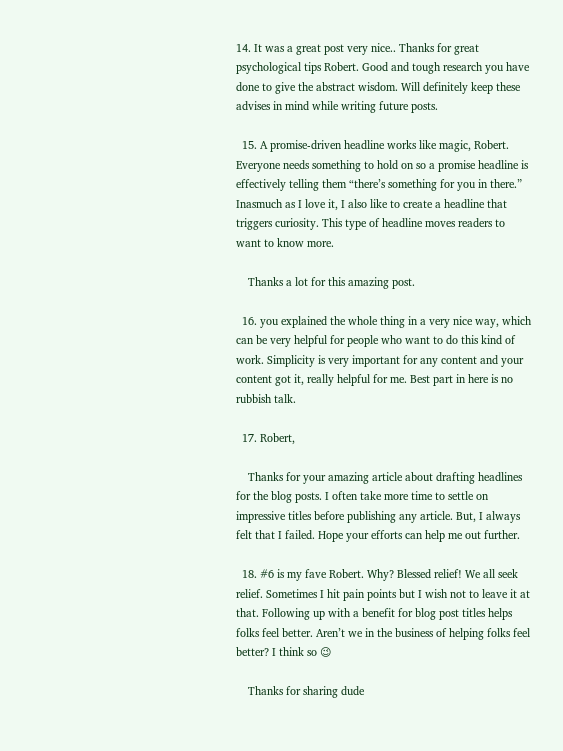14. It was a great post very nice.. Thanks for great psychological tips Robert. Good and tough research you have done to give the abstract wisdom. Will definitely keep these advises in mind while writing future posts.

  15. A promise-driven headline works like magic, Robert. Everyone needs something to hold on so a promise headline is effectively telling them “there’s something for you in there.” Inasmuch as I love it, I also like to create a headline that triggers curiosity. This type of headline moves readers to want to know more.

    Thanks a lot for this amazing post.

  16. you explained the whole thing in a very nice way, which can be very helpful for people who want to do this kind of work. Simplicity is very important for any content and your content got it, really helpful for me. Best part in here is no rubbish talk.

  17. Robert,

    Thanks for your amazing article about drafting headlines for the blog posts. I often take more time to settle on impressive titles before publishing any article. But, I always felt that I failed. Hope your efforts can help me out further.

  18. #6 is my fave Robert. Why? Blessed relief! We all seek relief. Sometimes I hit pain points but I wish not to leave it at that. Following up with a benefit for blog post titles helps folks feel better. Aren’t we in the business of helping folks feel better? I think so 😉

    Thanks for sharing dude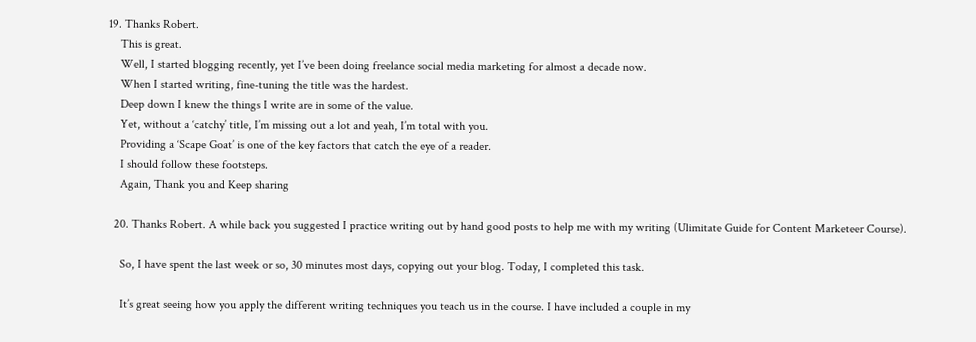19. Thanks Robert.
    This is great.
    Well, I started blogging recently, yet I’ve been doing freelance social media marketing for almost a decade now.
    When I started writing, fine-tuning the title was the hardest.
    Deep down I knew the things I write are in some of the value.
    Yet, without a ‘catchy’ title, I’m missing out a lot and yeah, I’m total with you.
    Providing a ‘Scape Goat’ is one of the key factors that catch the eye of a reader.
    I should follow these footsteps.
    Again, Thank you and Keep sharing

  20. Thanks Robert. A while back you suggested I practice writing out by hand good posts to help me with my writing (Ulimitate Guide for Content Marketeer Course).

    So, I have spent the last week or so, 30 minutes most days, copying out your blog. Today, I completed this task.

    It’s great seeing how you apply the different writing techniques you teach us in the course. I have included a couple in my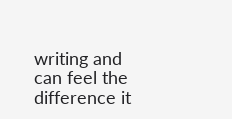writing and can feel the difference it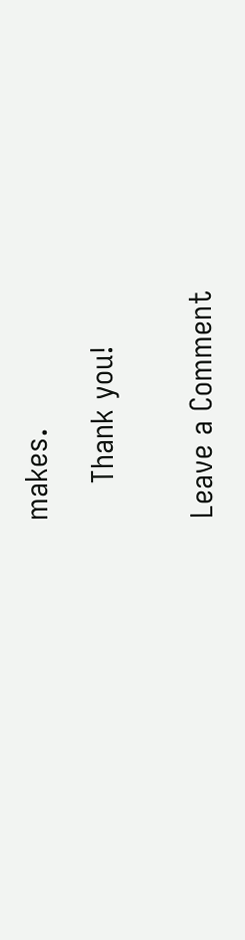makes.

    Thank you!


Leave a Comment